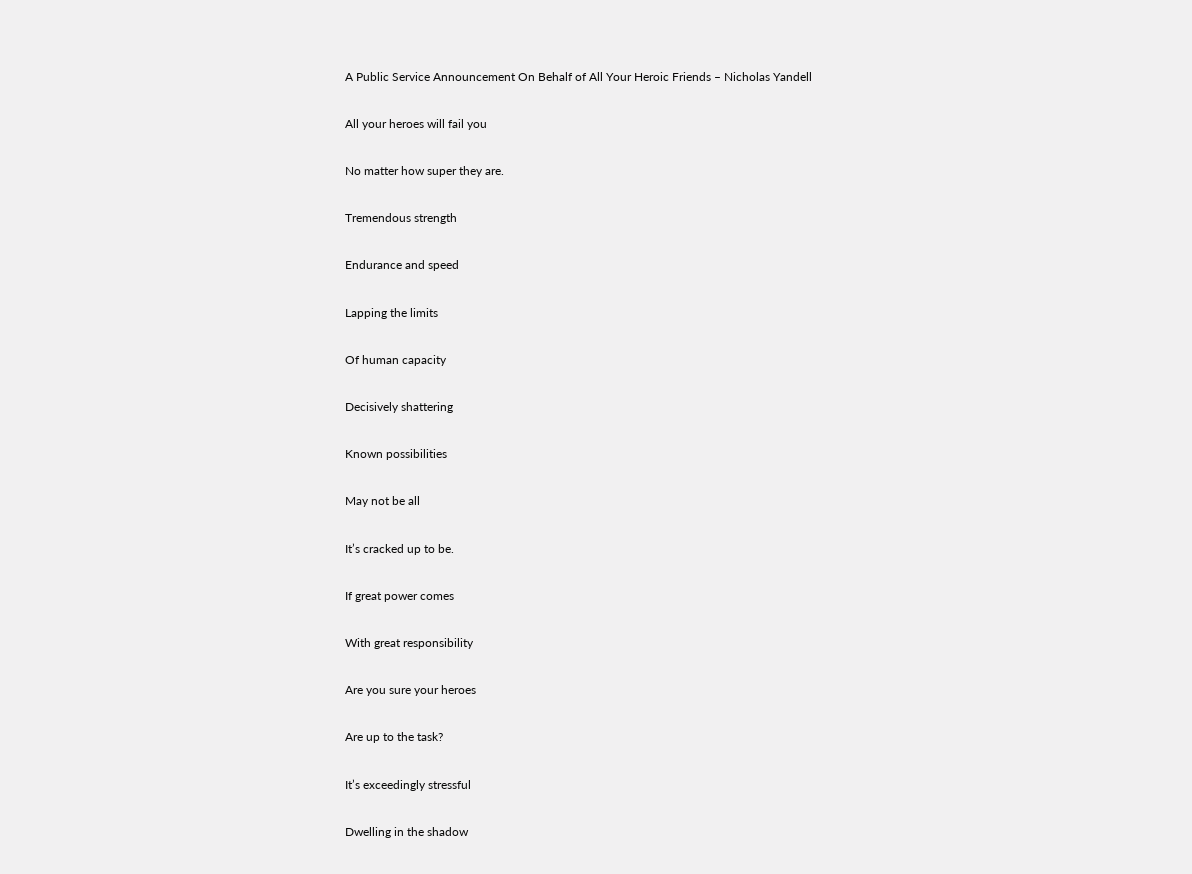A Public Service Announcement On Behalf of All Your Heroic Friends – Nicholas Yandell

All your heroes will fail you

No matter how super they are.

Tremendous strength

Endurance and speed

Lapping the limits

Of human capacity

Decisively shattering

Known possibilities

May not be all

It’s cracked up to be.

If great power comes

With great responsibility

Are you sure your heroes

Are up to the task?

It’s exceedingly stressful

Dwelling in the shadow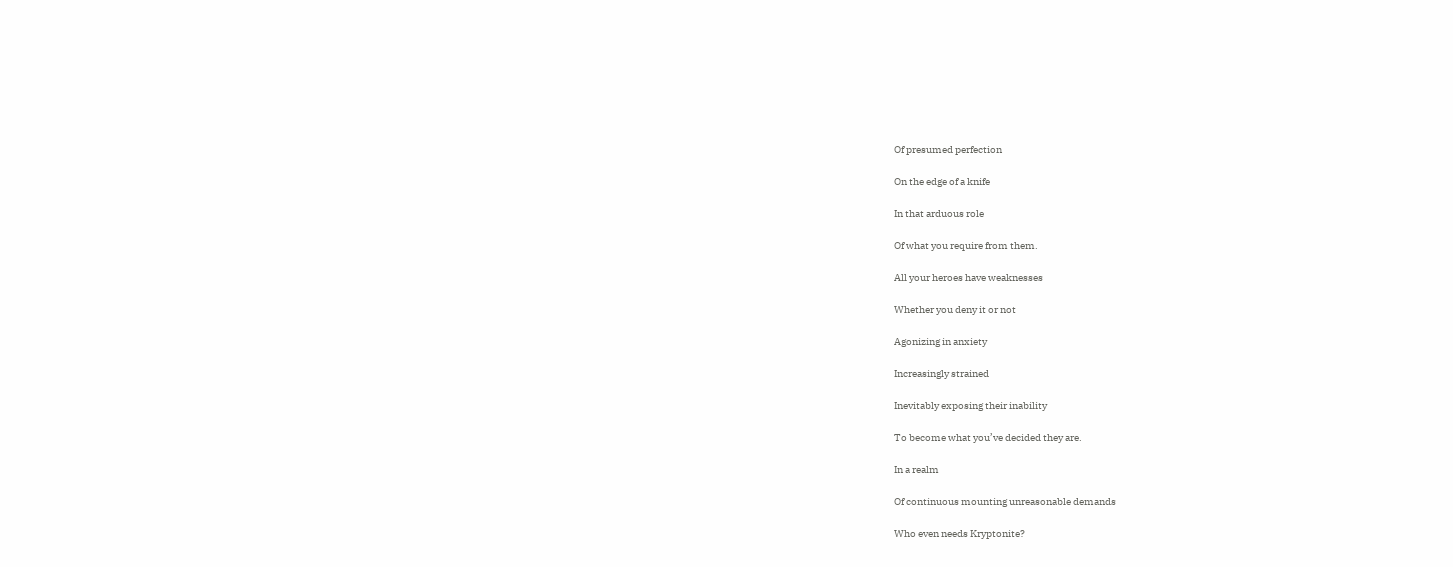Of presumed perfection

On the edge of a knife

In that arduous role

Of what you require from them.

All your heroes have weaknesses

Whether you deny it or not

Agonizing in anxiety

Increasingly strained

Inevitably exposing their inability

To become what you’ve decided they are.

In a realm

Of continuous mounting unreasonable demands

Who even needs Kryptonite?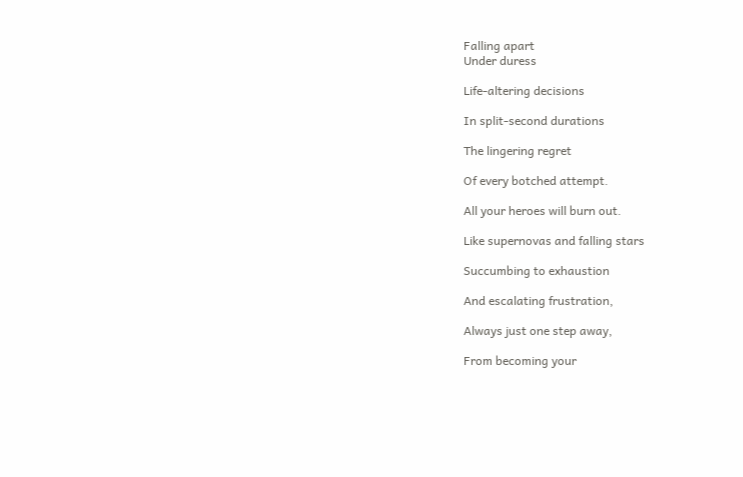Falling apart
Under duress

Life-altering decisions

In split-second durations

The lingering regret

Of every botched attempt.

All your heroes will burn out.

Like supernovas and falling stars

Succumbing to exhaustion

And escalating frustration,

Always just one step away,

From becoming your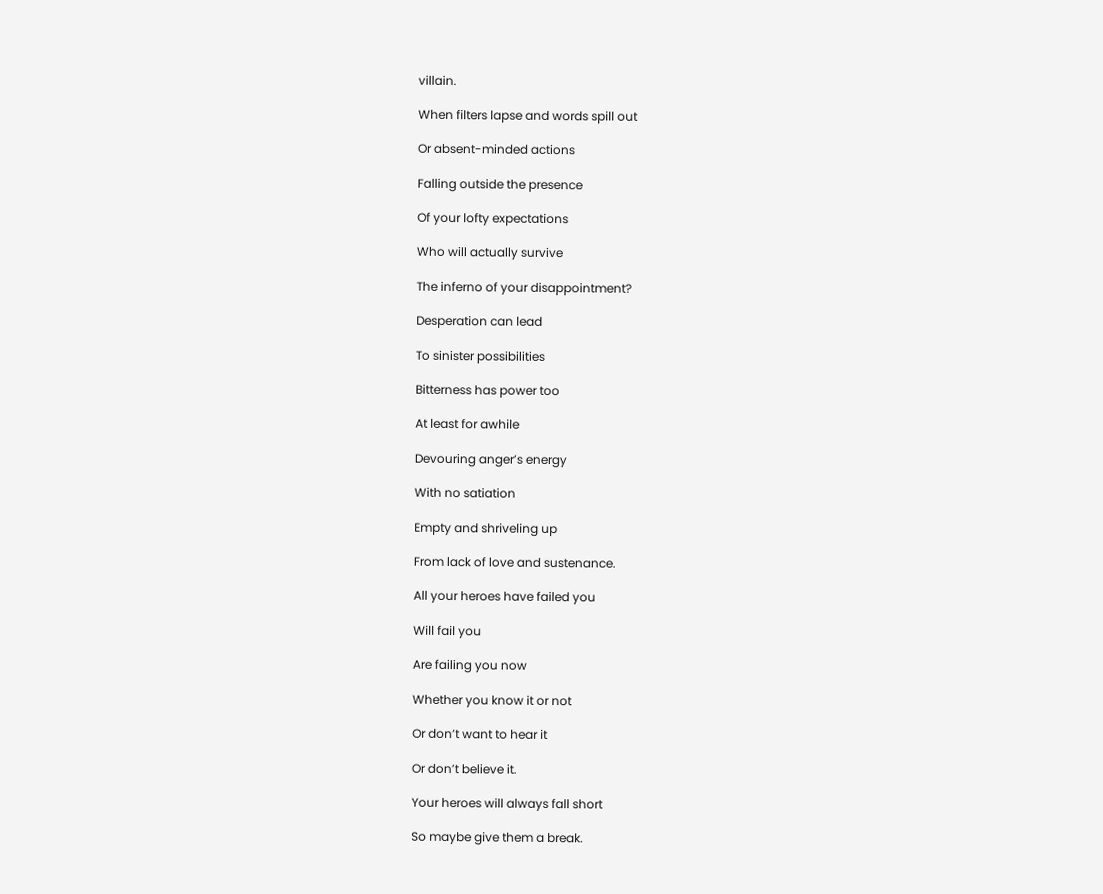villain.

When filters lapse and words spill out

Or absent-minded actions

Falling outside the presence

Of your lofty expectations

Who will actually survive

The inferno of your disappointment?

Desperation can lead

To sinister possibilities

Bitterness has power too

At least for awhile

Devouring anger’s energy

With no satiation

Empty and shriveling up

From lack of love and sustenance.

All your heroes have failed you

Will fail you

Are failing you now

Whether you know it or not

Or don’t want to hear it

Or don’t believe it.

Your heroes will always fall short

So maybe give them a break.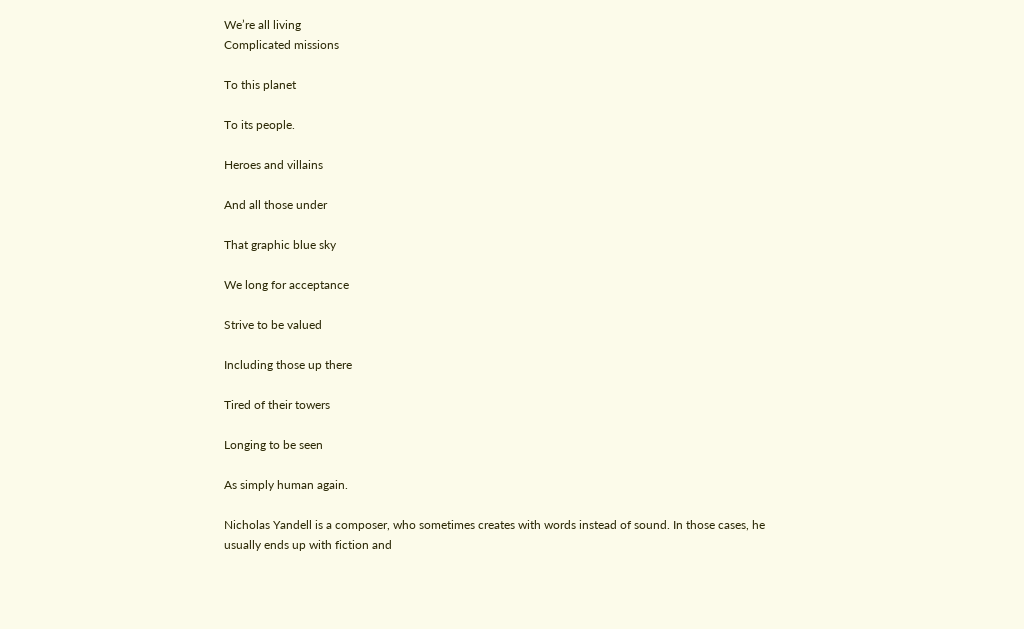We’re all living
Complicated missions

To this planet

To its people.

Heroes and villains

And all those under

That graphic blue sky

We long for acceptance

Strive to be valued

Including those up there

Tired of their towers

Longing to be seen

As simply human again.

Nicholas Yandell is a composer, who sometimes creates with words instead of sound. In those cases, he usually ends up with fiction and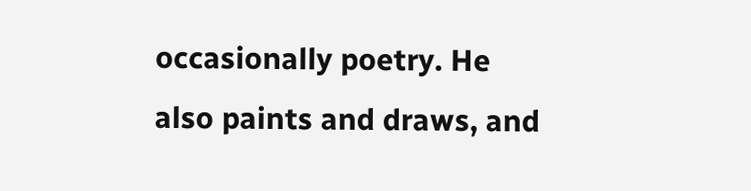occasionally poetry. He also paints and draws, and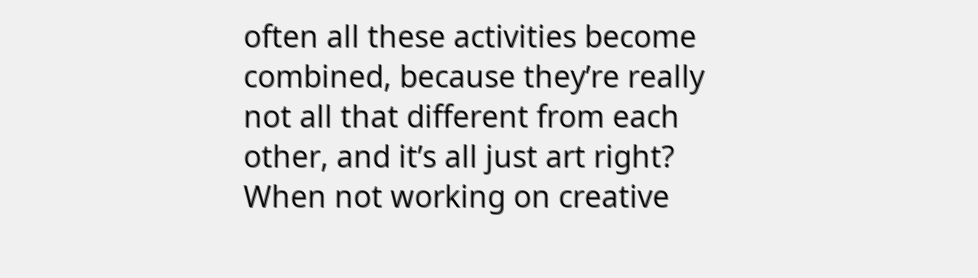often all these activities become combined, because they’re really not all that different from each other, and it’s all just art right?
When not working on creative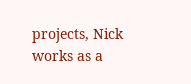projects, Nick works as a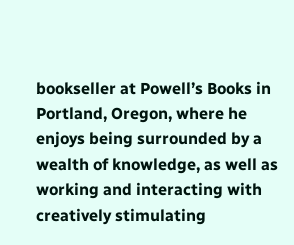bookseller at Powell’s Books in Portland, Oregon, where he enjoys being surrounded by a wealth of knowledge, as well as working and interacting with creatively stimulating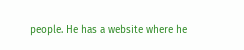people. He has a website where he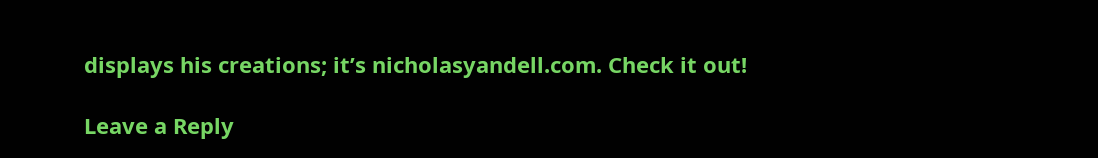displays his creations; it’s nicholasyandell.com. Check it out!

Leave a Reply